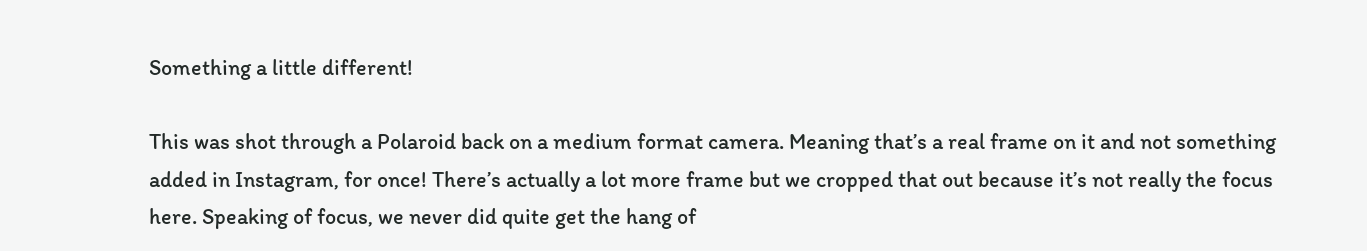Something a little different!

This was shot through a Polaroid back on a medium format camera. Meaning that’s a real frame on it and not something added in Instagram, for once! There’s actually a lot more frame but we cropped that out because it’s not really the focus here. Speaking of focus, we never did quite get the hang of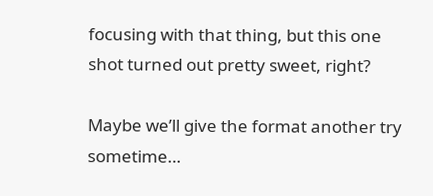focusing with that thing, but this one shot turned out pretty sweet, right?

Maybe we’ll give the format another try sometime…